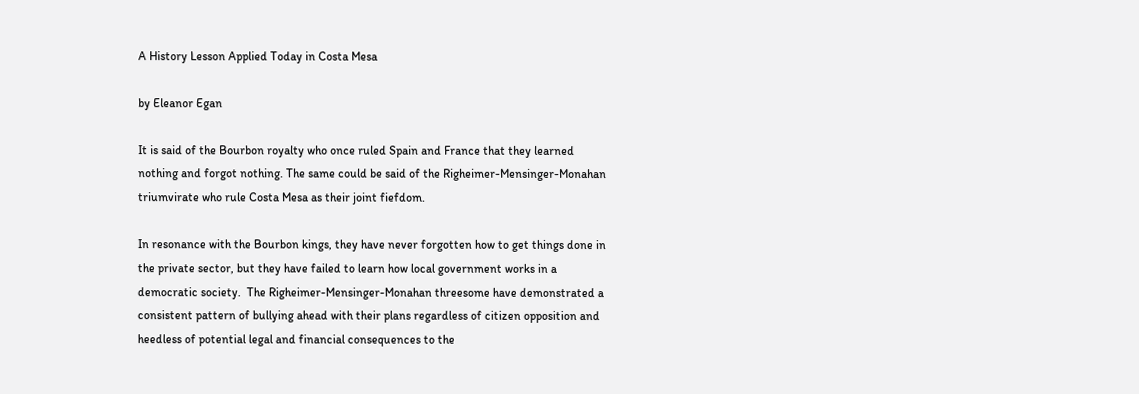A History Lesson Applied Today in Costa Mesa

by Eleanor Egan

It is said of the Bourbon royalty who once ruled Spain and France that they learned nothing and forgot nothing. The same could be said of the Righeimer-Mensinger-Monahan triumvirate who rule Costa Mesa as their joint fiefdom.

In resonance with the Bourbon kings, they have never forgotten how to get things done in the private sector, but they have failed to learn how local government works in a democratic society.  The Righeimer-Mensinger-Monahan threesome have demonstrated a consistent pattern of bullying ahead with their plans regardless of citizen opposition and heedless of potential legal and financial consequences to the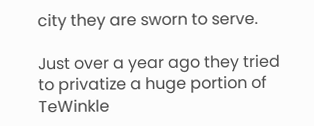city they are sworn to serve.

Just over a year ago they tried to privatize a huge portion of TeWinkle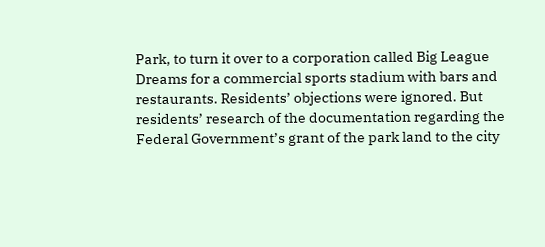Park, to turn it over to a corporation called Big League Dreams for a commercial sports stadium with bars and restaurants. Residents’ objections were ignored. But residents’ research of the documentation regarding the Federal Government’s grant of the park land to the city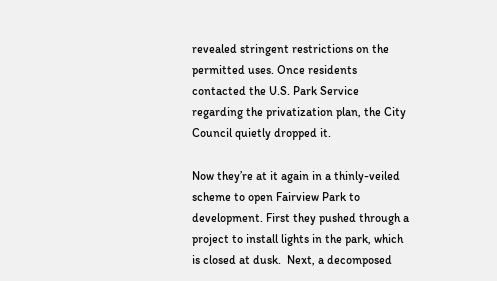revealed stringent restrictions on the permitted uses. Once residents contacted the U.S. Park Service regarding the privatization plan, the City Council quietly dropped it.

Now they’re at it again in a thinly-veiled scheme to open Fairview Park to development. First they pushed through a project to install lights in the park, which is closed at dusk.  Next, a decomposed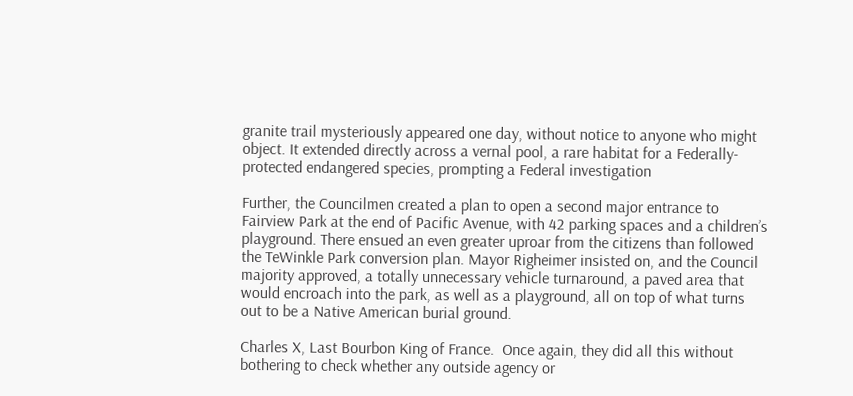granite trail mysteriously appeared one day, without notice to anyone who might object. It extended directly across a vernal pool, a rare habitat for a Federally-protected endangered species, prompting a Federal investigation

Further, the Councilmen created a plan to open a second major entrance to Fairview Park at the end of Pacific Avenue, with 42 parking spaces and a children’s playground. There ensued an even greater uproar from the citizens than followed the TeWinkle Park conversion plan. Mayor Righeimer insisted on, and the Council majority approved, a totally unnecessary vehicle turnaround, a paved area that would encroach into the park, as well as a playground, all on top of what turns out to be a Native American burial ground.

Charles X, Last Bourbon King of France.  Once again, they did all this without bothering to check whether any outside agency or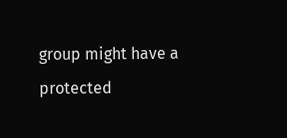group might have a protected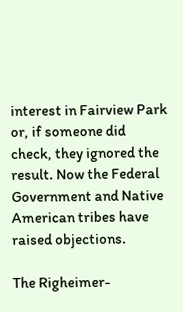interest in Fairview Park or, if someone did check, they ignored the result. Now the Federal Government and Native American tribes have raised objections.

The Righeimer-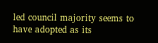led council majority seems to have adopted as its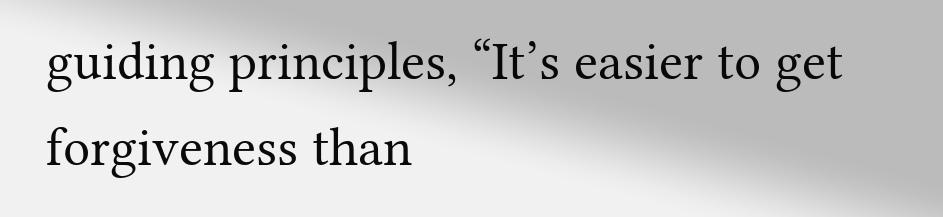guiding principles, “It’s easier to get forgiveness than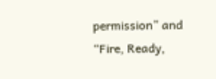permission” and “Fire, Ready,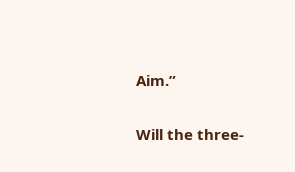Aim.”

Will the three-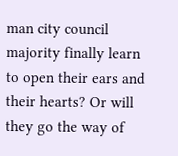man city council majority finally learn to open their ears and their hearts? Or will they go the way of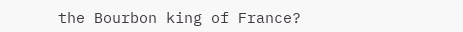the Bourbon king of France?